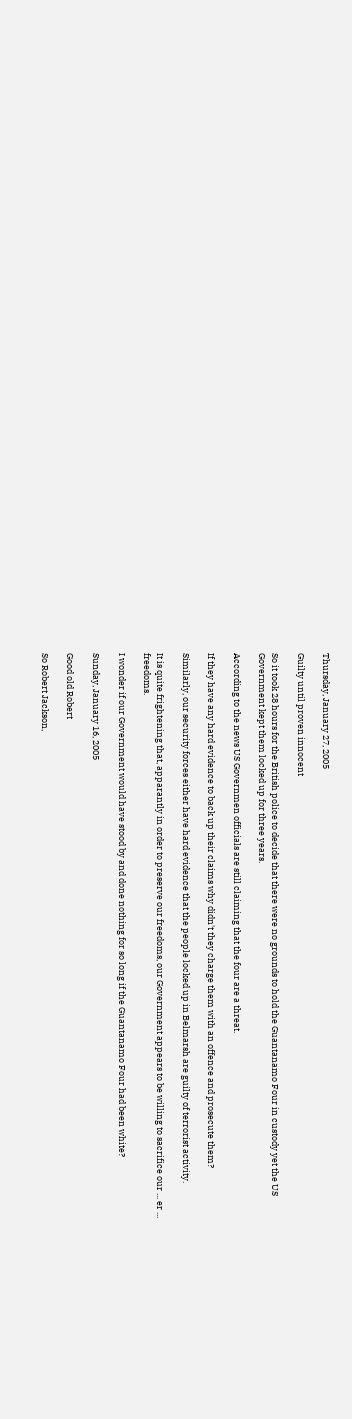Thursday, January 27, 2005

Guilty until proven innocent

So it took 28 hours for the British police to decide that there were no grounds to hold the Guantanamo Four in custody yet the US Government kept them locked up for three years.

According to the news US Governmen officials are still claiming that the four are a threat.

If they have any hard evidence to back up their claims why didn't they charge them with an offence and prosecute them?

Similarly, our security forces either have hard evidence that the people locked up in Belmarsh are guilty of terrorist activity.

It is quite frightening that, apparantly in order to preserve our freedoms, our Government appears to be willing to sacrifice our ... er ... freedoms.

I wonder if our Government would have stood by and done nothing for so long if the Guantanamo Four had been white?

Sunday, January 16, 2005

Good old Robert

So Robert Jackson,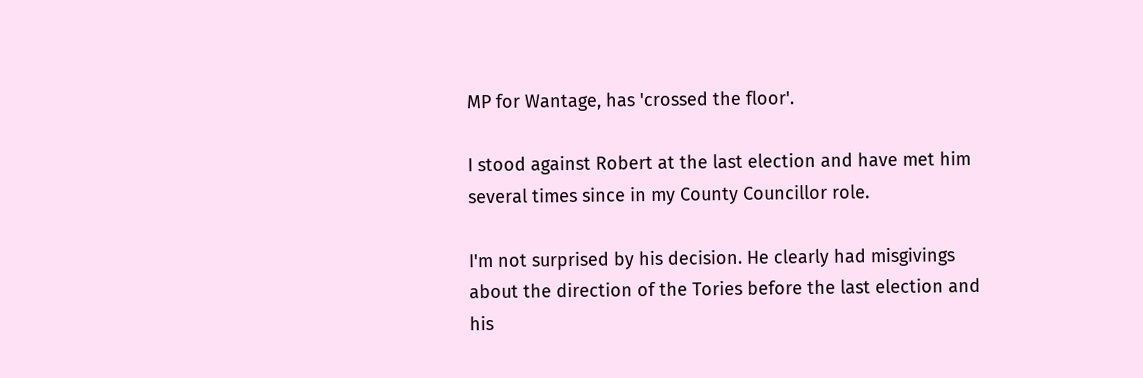MP for Wantage, has 'crossed the floor'.

I stood against Robert at the last election and have met him several times since in my County Councillor role.

I'm not surprised by his decision. He clearly had misgivings about the direction of the Tories before the last election and his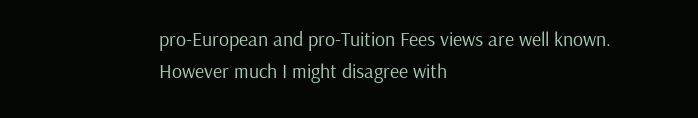pro-European and pro-Tuition Fees views are well known. However much I might disagree with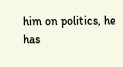him on politics, he has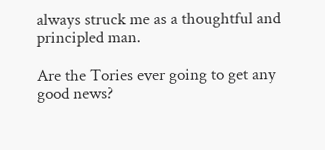always struck me as a thoughtful and principled man.

Are the Tories ever going to get any good news?